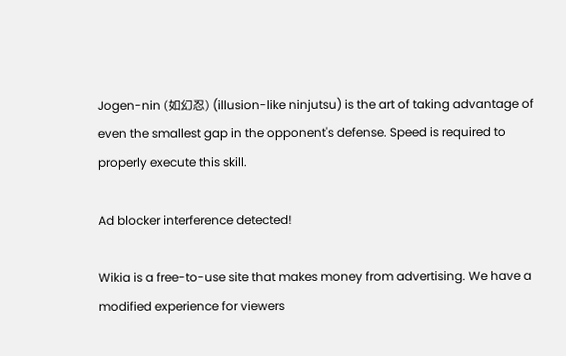Jogen-nin (如幻忍) (illusion-like ninjutsu) is the art of taking advantage of even the smallest gap in the opponent's defense. Speed is required to properly execute this skill.

Ad blocker interference detected!

Wikia is a free-to-use site that makes money from advertising. We have a modified experience for viewers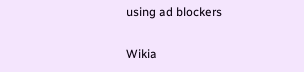using ad blockers

Wikia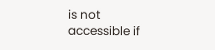is not accessible if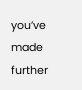you’ve made further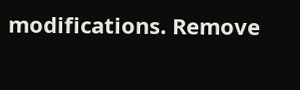modifications. Remove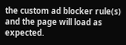the custom ad blocker rule(s) and the page will load as expected.